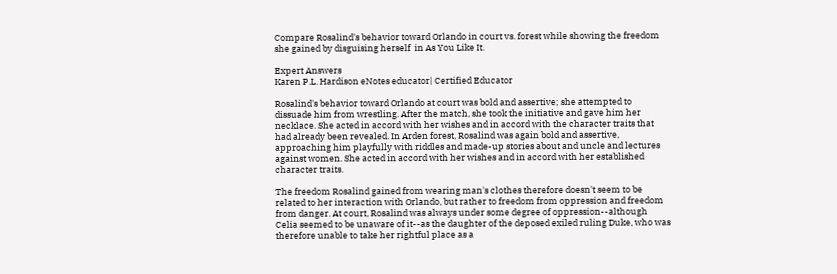Compare Rosalind's behavior toward Orlando in court vs. forest while showing the freedom she gained by disguising herself  in As You Like It.

Expert Answers
Karen P.L. Hardison eNotes educator| Certified Educator

Rosalind's behavior toward Orlando at court was bold and assertive; she attempted to dissuade him from wrestling. After the match, she took the initiative and gave him her necklace. She acted in accord with her wishes and in accord with the character traits that had already been revealed. In Arden forest, Rosalind was again bold and assertive, approaching him playfully with riddles and made-up stories about and uncle and lectures against women. She acted in accord with her wishes and in accord with her established character traits.

The freedom Rosalind gained from wearing man's clothes therefore doesn't seem to be related to her interaction with Orlando, but rather to freedom from oppression and freedom from danger. At court, Rosalind was always under some degree of oppression--although Celia seemed to be unaware of it--as the daughter of the deposed exiled ruling Duke, who was therefore unable to take her rightful place as a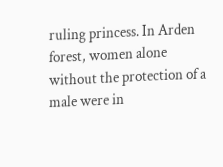ruling princess. In Arden forest, women alone without the protection of a male were in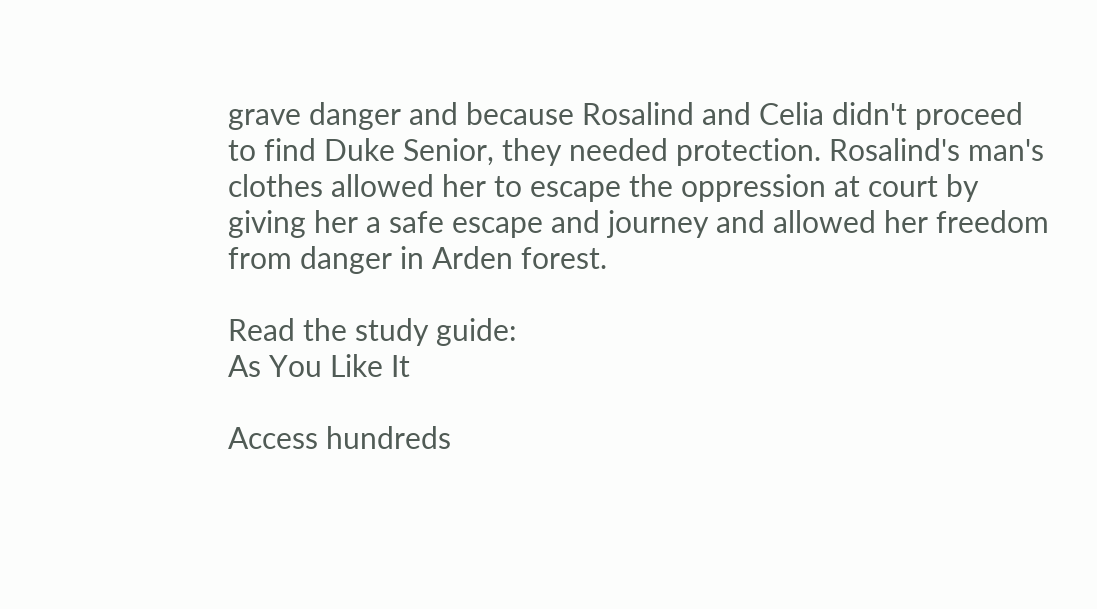grave danger and because Rosalind and Celia didn't proceed to find Duke Senior, they needed protection. Rosalind's man's clothes allowed her to escape the oppression at court by giving her a safe escape and journey and allowed her freedom from danger in Arden forest.

Read the study guide:
As You Like It

Access hundreds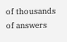of thousands of answers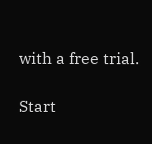with a free trial.

Start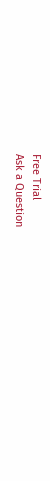Free Trial
Ask a Question